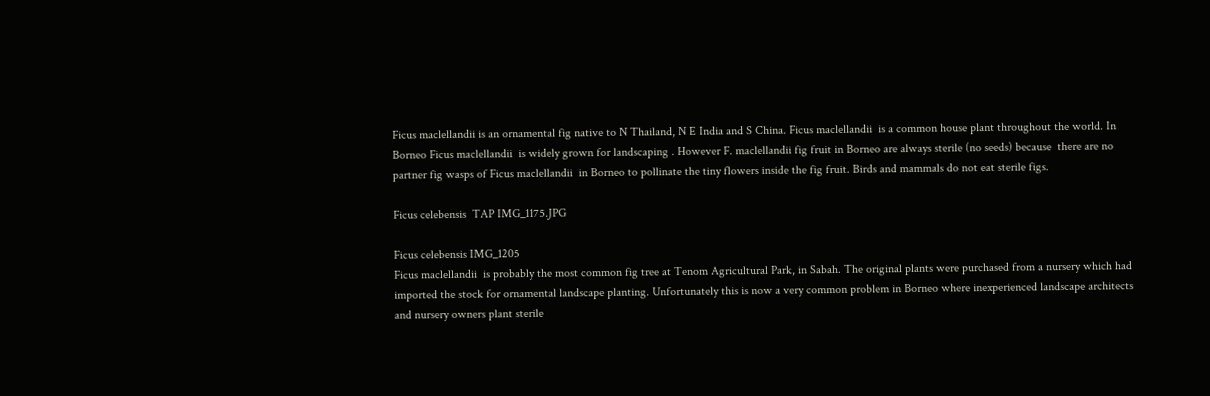Ficus maclellandii is an ornamental fig native to N Thailand, N E India and S China. Ficus maclellandii  is a common house plant throughout the world. In Borneo Ficus maclellandii  is widely grown for landscaping . However F. maclellandii fig fruit in Borneo are always sterile (no seeds) because  there are no partner fig wasps of Ficus maclellandii  in Borneo to pollinate the tiny flowers inside the fig fruit. Birds and mammals do not eat sterile figs.

Ficus celebensis  TAP IMG_1175.JPG

Ficus celebensis IMG_1205
Ficus maclellandii  is probably the most common fig tree at Tenom Agricultural Park, in Sabah. The original plants were purchased from a nursery which had imported the stock for ornamental landscape planting. Unfortunately this is now a very common problem in Borneo where inexperienced landscape architects and nursery owners plant sterile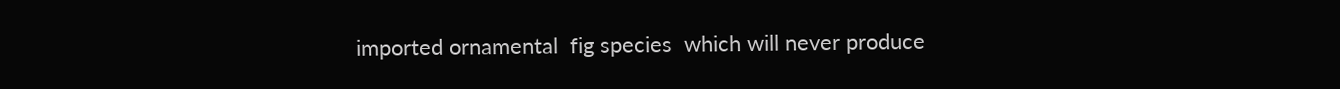imported ornamental  fig species  which will never produce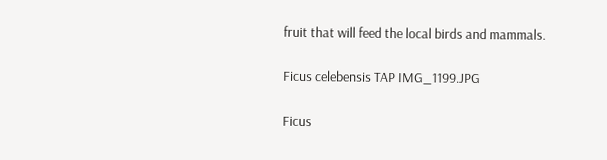fruit that will feed the local birds and mammals.

Ficus celebensis TAP IMG_1199.JPG

Ficus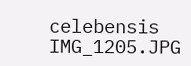celebensis IMG_1205.JPG